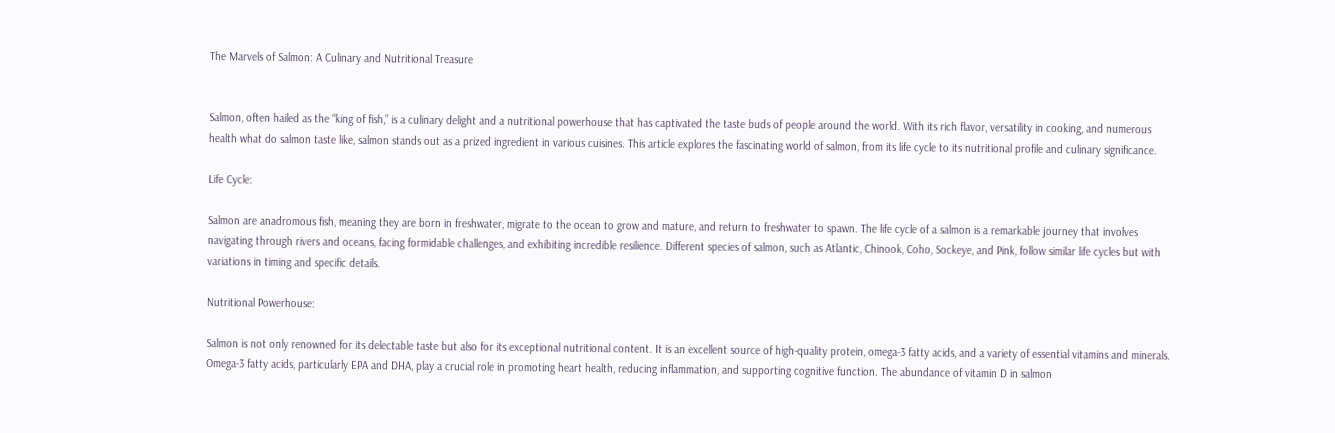The Marvels of Salmon: A Culinary and Nutritional Treasure


Salmon, often hailed as the “king of fish,” is a culinary delight and a nutritional powerhouse that has captivated the taste buds of people around the world. With its rich flavor, versatility in cooking, and numerous health what do salmon taste like, salmon stands out as a prized ingredient in various cuisines. This article explores the fascinating world of salmon, from its life cycle to its nutritional profile and culinary significance.

Life Cycle:

Salmon are anadromous fish, meaning they are born in freshwater, migrate to the ocean to grow and mature, and return to freshwater to spawn. The life cycle of a salmon is a remarkable journey that involves navigating through rivers and oceans, facing formidable challenges, and exhibiting incredible resilience. Different species of salmon, such as Atlantic, Chinook, Coho, Sockeye, and Pink, follow similar life cycles but with variations in timing and specific details.

Nutritional Powerhouse:

Salmon is not only renowned for its delectable taste but also for its exceptional nutritional content. It is an excellent source of high-quality protein, omega-3 fatty acids, and a variety of essential vitamins and minerals. Omega-3 fatty acids, particularly EPA and DHA, play a crucial role in promoting heart health, reducing inflammation, and supporting cognitive function. The abundance of vitamin D in salmon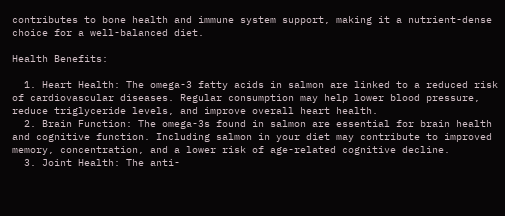contributes to bone health and immune system support, making it a nutrient-dense choice for a well-balanced diet.

Health Benefits:

  1. Heart Health: The omega-3 fatty acids in salmon are linked to a reduced risk of cardiovascular diseases. Regular consumption may help lower blood pressure, reduce triglyceride levels, and improve overall heart health.
  2. Brain Function: The omega-3s found in salmon are essential for brain health and cognitive function. Including salmon in your diet may contribute to improved memory, concentration, and a lower risk of age-related cognitive decline.
  3. Joint Health: The anti-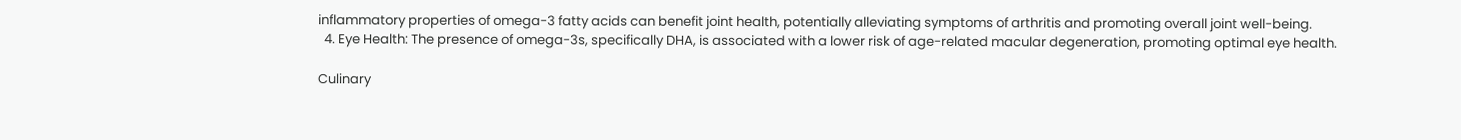inflammatory properties of omega-3 fatty acids can benefit joint health, potentially alleviating symptoms of arthritis and promoting overall joint well-being.
  4. Eye Health: The presence of omega-3s, specifically DHA, is associated with a lower risk of age-related macular degeneration, promoting optimal eye health.

Culinary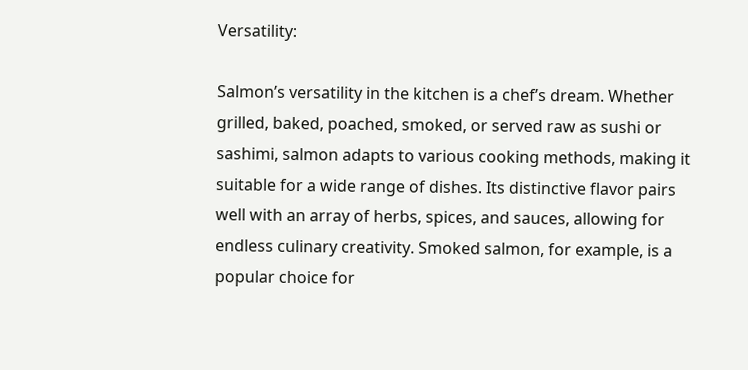Versatility:

Salmon’s versatility in the kitchen is a chef’s dream. Whether grilled, baked, poached, smoked, or served raw as sushi or sashimi, salmon adapts to various cooking methods, making it suitable for a wide range of dishes. Its distinctive flavor pairs well with an array of herbs, spices, and sauces, allowing for endless culinary creativity. Smoked salmon, for example, is a popular choice for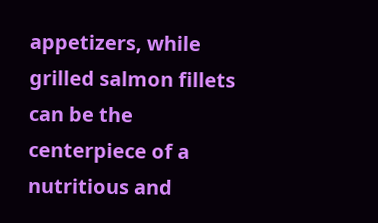appetizers, while grilled salmon fillets can be the centerpiece of a nutritious and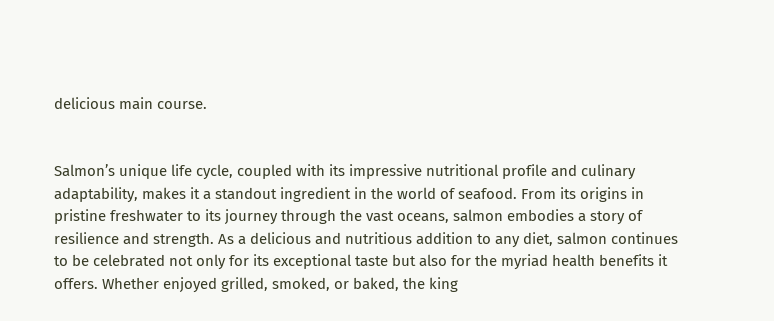delicious main course.


Salmon’s unique life cycle, coupled with its impressive nutritional profile and culinary adaptability, makes it a standout ingredient in the world of seafood. From its origins in pristine freshwater to its journey through the vast oceans, salmon embodies a story of resilience and strength. As a delicious and nutritious addition to any diet, salmon continues to be celebrated not only for its exceptional taste but also for the myriad health benefits it offers. Whether enjoyed grilled, smoked, or baked, the king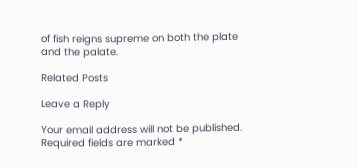of fish reigns supreme on both the plate and the palate.

Related Posts

Leave a Reply

Your email address will not be published. Required fields are marked *